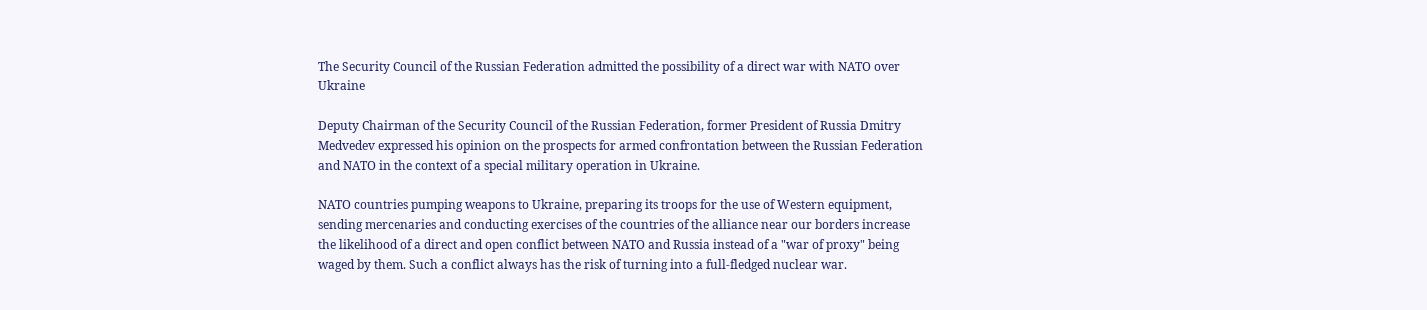The Security Council of the Russian Federation admitted the possibility of a direct war with NATO over Ukraine

Deputy Chairman of the Security Council of the Russian Federation, former President of Russia Dmitry Medvedev expressed his opinion on the prospects for armed confrontation between the Russian Federation and NATO in the context of a special military operation in Ukraine.

NATO countries pumping weapons to Ukraine, preparing its troops for the use of Western equipment, sending mercenaries and conducting exercises of the countries of the alliance near our borders increase the likelihood of a direct and open conflict between NATO and Russia instead of a "war of proxy" being waged by them. Such a conflict always has the risk of turning into a full-fledged nuclear war.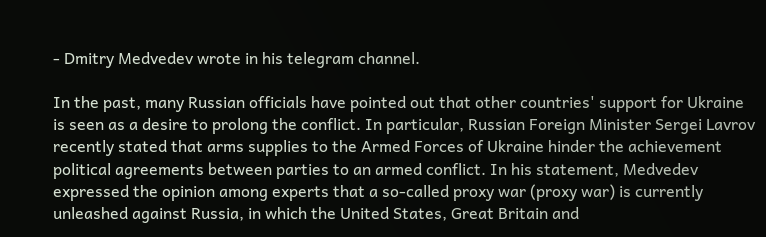- Dmitry Medvedev wrote in his telegram channel.

In the past, many Russian officials have pointed out that other countries' support for Ukraine is seen as a desire to prolong the conflict. In particular, Russian Foreign Minister Sergei Lavrov recently stated that arms supplies to the Armed Forces of Ukraine hinder the achievement political agreements between parties to an armed conflict. In his statement, Medvedev expressed the opinion among experts that a so-called proxy war (proxy war) is currently unleashed against Russia, in which the United States, Great Britain and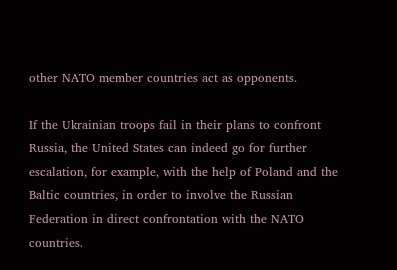other NATO member countries act as opponents.

If the Ukrainian troops fail in their plans to confront Russia, the United States can indeed go for further escalation, for example, with the help of Poland and the Baltic countries, in order to involve the Russian Federation in direct confrontation with the NATO countries.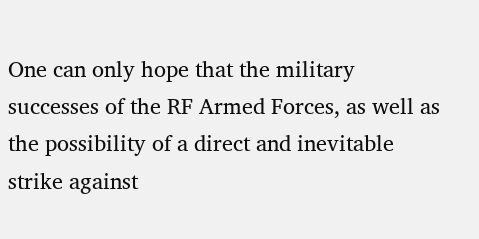One can only hope that the military successes of the RF Armed Forces, as well as the possibility of a direct and inevitable strike against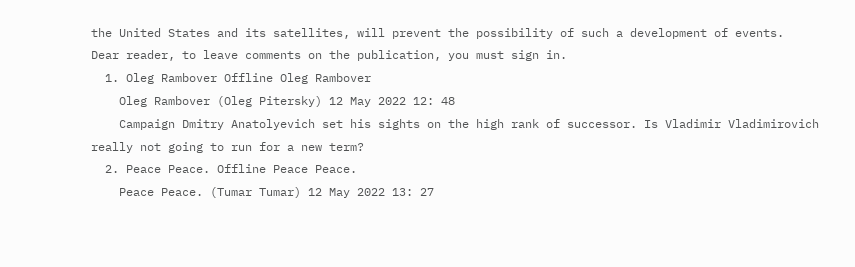the United States and its satellites, will prevent the possibility of such a development of events.
Dear reader, to leave comments on the publication, you must sign in.
  1. Oleg Rambover Offline Oleg Rambover
    Oleg Rambover (Oleg Pitersky) 12 May 2022 12: 48
    Campaign Dmitry Anatolyevich set his sights on the high rank of successor. Is Vladimir Vladimirovich really not going to run for a new term?
  2. Peace Peace. Offline Peace Peace.
    Peace Peace. (Tumar Tumar) 12 May 2022 13: 27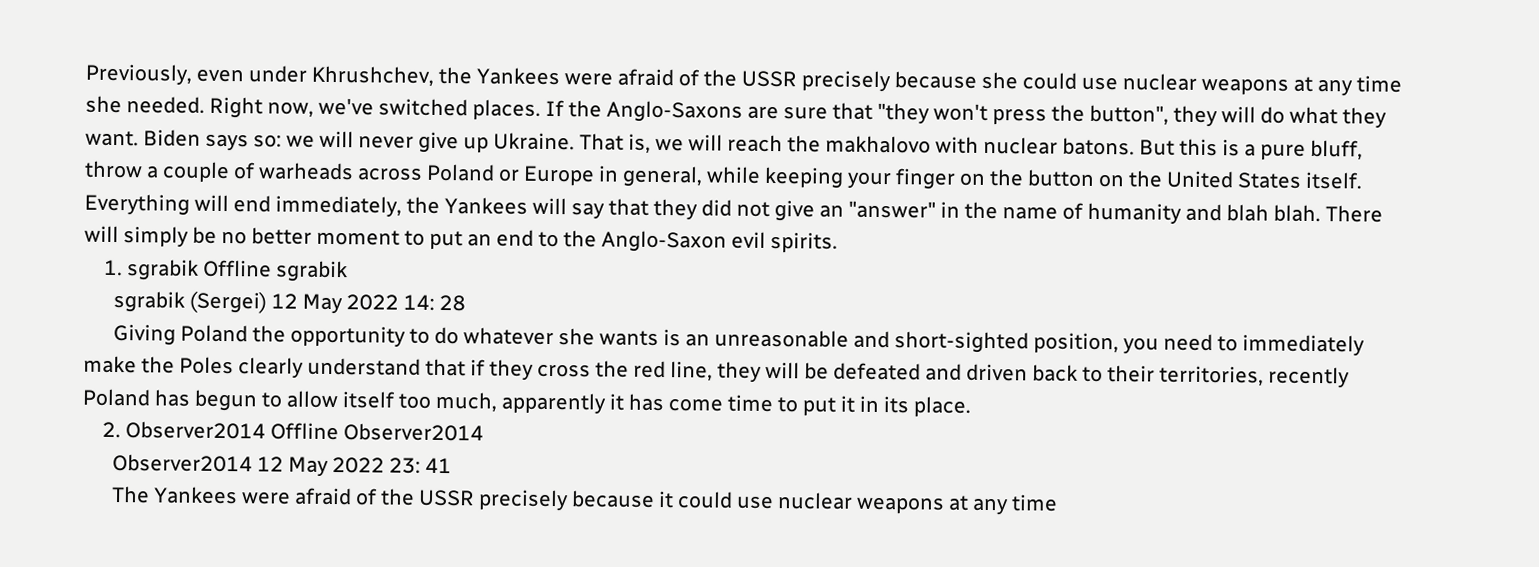Previously, even under Khrushchev, the Yankees were afraid of the USSR precisely because she could use nuclear weapons at any time she needed. Right now, we've switched places. If the Anglo-Saxons are sure that "they won't press the button", they will do what they want. Biden says so: we will never give up Ukraine. That is, we will reach the makhalovo with nuclear batons. But this is a pure bluff, throw a couple of warheads across Poland or Europe in general, while keeping your finger on the button on the United States itself. Everything will end immediately, the Yankees will say that they did not give an "answer" in the name of humanity and blah blah. There will simply be no better moment to put an end to the Anglo-Saxon evil spirits.
    1. sgrabik Offline sgrabik
      sgrabik (Sergei) 12 May 2022 14: 28
      Giving Poland the opportunity to do whatever she wants is an unreasonable and short-sighted position, you need to immediately make the Poles clearly understand that if they cross the red line, they will be defeated and driven back to their territories, recently Poland has begun to allow itself too much, apparently it has come time to put it in its place.
    2. Observer2014 Offline Observer2014
      Observer2014 12 May 2022 23: 41
      The Yankees were afraid of the USSR precisely because it could use nuclear weapons at any time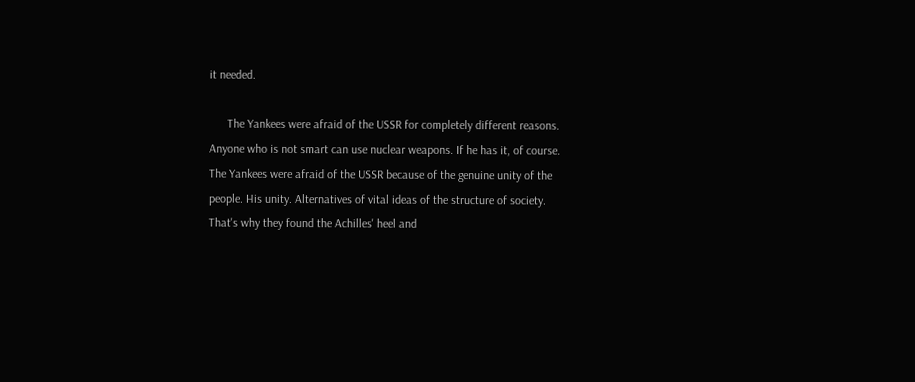it needed.

      The Yankees were afraid of the USSR for completely different reasons. Anyone who is not smart can use nuclear weapons. If he has it, of course. The Yankees were afraid of the USSR because of the genuine unity of the people. His unity. Alternatives of vital ideas of the structure of society. That's why they found the Achilles' heel and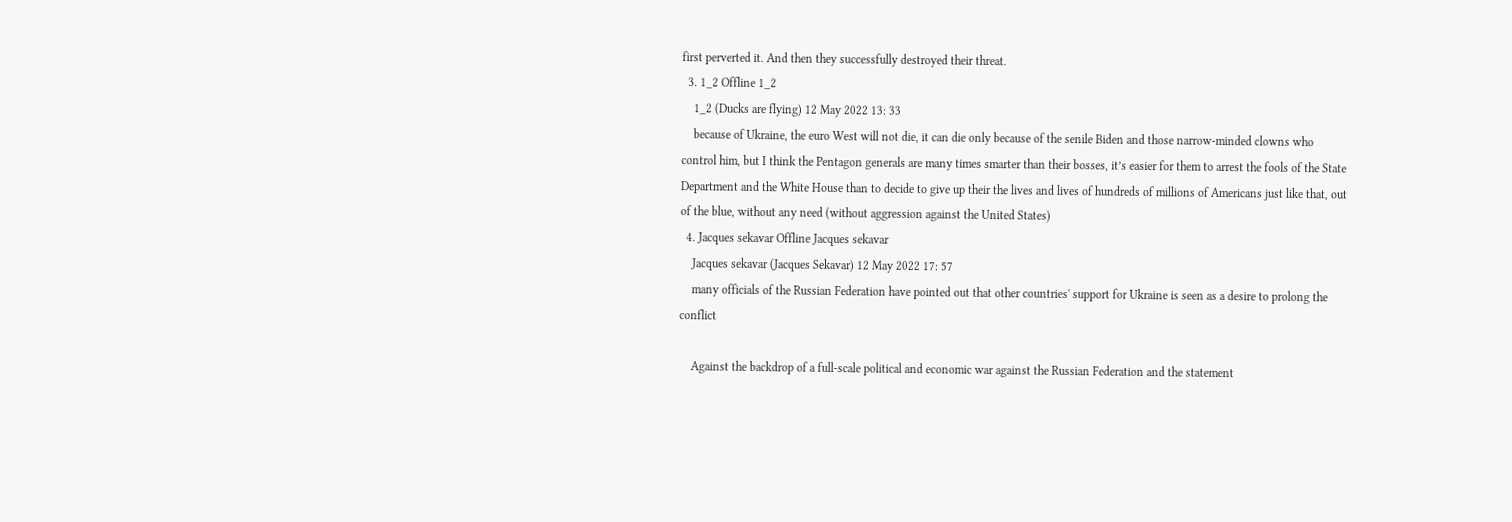first perverted it. And then they successfully destroyed their threat.
  3. 1_2 Offline 1_2
    1_2 (Ducks are flying) 12 May 2022 13: 33
    because of Ukraine, the euro West will not die, it can die only because of the senile Biden and those narrow-minded clowns who control him, but I think the Pentagon generals are many times smarter than their bosses, it’s easier for them to arrest the fools of the State Department and the White House than to decide to give up their the lives and lives of hundreds of millions of Americans just like that, out of the blue, without any need (without aggression against the United States)
  4. Jacques sekavar Offline Jacques sekavar
    Jacques sekavar (Jacques Sekavar) 12 May 2022 17: 57
    many officials of the Russian Federation have pointed out that other countries' support for Ukraine is seen as a desire to prolong the conflict

    Against the backdrop of a full-scale political and economic war against the Russian Federation and the statement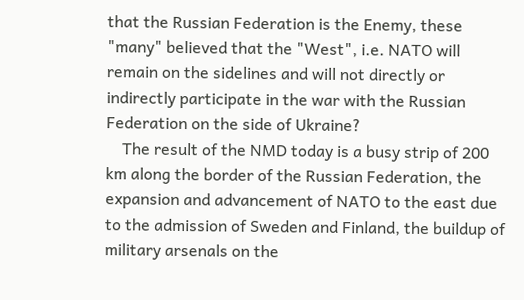that the Russian Federation is the Enemy, these "many" believed that the "West", i.e. NATO will remain on the sidelines and will not directly or indirectly participate in the war with the Russian Federation on the side of Ukraine?
    The result of the NMD today is a busy strip of 200 km along the border of the Russian Federation, the expansion and advancement of NATO to the east due to the admission of Sweden and Finland, the buildup of military arsenals on the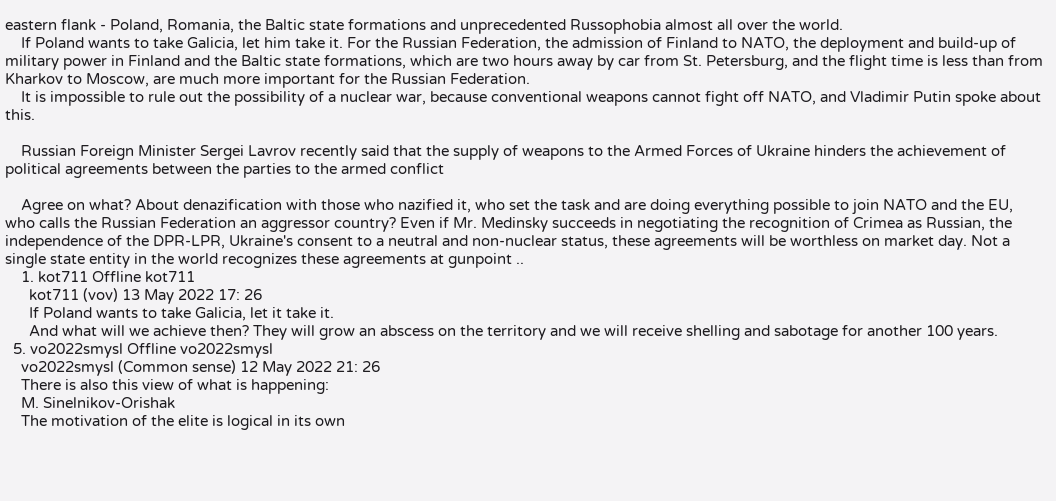eastern flank - Poland, Romania, the Baltic state formations and unprecedented Russophobia almost all over the world.
    If Poland wants to take Galicia, let him take it. For the Russian Federation, the admission of Finland to NATO, the deployment and build-up of military power in Finland and the Baltic state formations, which are two hours away by car from St. Petersburg, and the flight time is less than from Kharkov to Moscow, are much more important for the Russian Federation.
    It is impossible to rule out the possibility of a nuclear war, because conventional weapons cannot fight off NATO, and Vladimir Putin spoke about this.

    Russian Foreign Minister Sergei Lavrov recently said that the supply of weapons to the Armed Forces of Ukraine hinders the achievement of political agreements between the parties to the armed conflict

    Agree on what? About denazification with those who nazified it, who set the task and are doing everything possible to join NATO and the EU, who calls the Russian Federation an aggressor country? Even if Mr. Medinsky succeeds in negotiating the recognition of Crimea as Russian, the independence of the DPR-LPR, Ukraine's consent to a neutral and non-nuclear status, these agreements will be worthless on market day. Not a single state entity in the world recognizes these agreements at gunpoint ..
    1. kot711 Offline kot711
      kot711 (vov) 13 May 2022 17: 26
      If Poland wants to take Galicia, let it take it.
      And what will we achieve then? They will grow an abscess on the territory and we will receive shelling and sabotage for another 100 years.
  5. vo2022smysl Offline vo2022smysl
    vo2022smysl (Common sense) 12 May 2022 21: 26
    There is also this view of what is happening:
    M. Sinelnikov-Orishak
    The motivation of the elite is logical in its own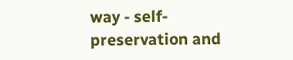way - self-preservation and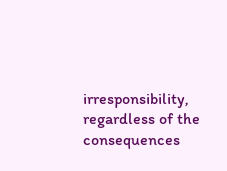irresponsibility, regardless of the consequences